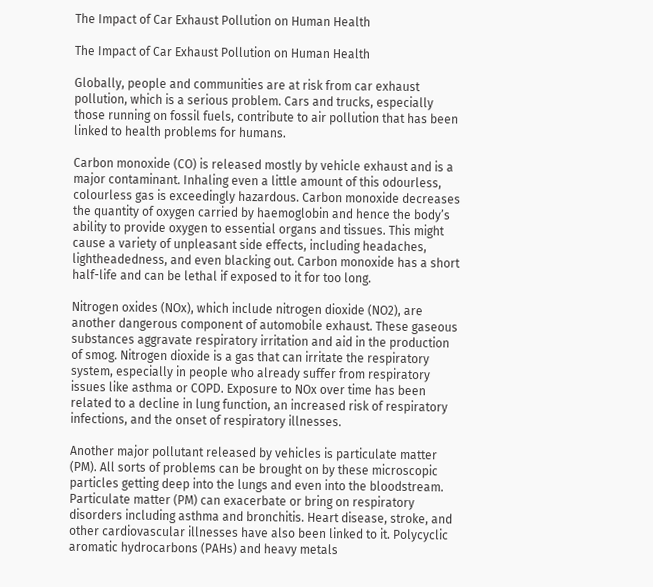The Impact of Car Exhaust Pollution on Human Health

The Impact of Car Exhaust Pollution on Human Health

Globally, people and communities are at risk from car exhaust pollution, which is a serious problem. Cars and trucks, especially those running on fossil fuels, contribute to air pollution that has been linked to health problems for humans.

Carbon monoxide (CO) is released mostly by vehicle exhaust and is a major contaminant. Inhaling even a little amount of this odourless, colourless gas is exceedingly hazardous. Carbon monoxide decreases the quantity of oxygen carried by haemoglobin and hence the body’s ability to provide oxygen to essential organs and tissues. This might cause a variety of unpleasant side effects, including headaches, lightheadedness, and even blacking out. Carbon monoxide has a short half-life and can be lethal if exposed to it for too long.

Nitrogen oxides (NOx), which include nitrogen dioxide (NO2), are another dangerous component of automobile exhaust. These gaseous substances aggravate respiratory irritation and aid in the production of smog. Nitrogen dioxide is a gas that can irritate the respiratory system, especially in people who already suffer from respiratory issues like asthma or COPD. Exposure to NOx over time has been related to a decline in lung function, an increased risk of respiratory infections, and the onset of respiratory illnesses.

Another major pollutant released by vehicles is particulate matter (PM). All sorts of problems can be brought on by these microscopic particles getting deep into the lungs and even into the bloodstream. Particulate matter (PM) can exacerbate or bring on respiratory disorders including asthma and bronchitis. Heart disease, stroke, and other cardiovascular illnesses have also been linked to it. Polycyclic aromatic hydrocarbons (PAHs) and heavy metals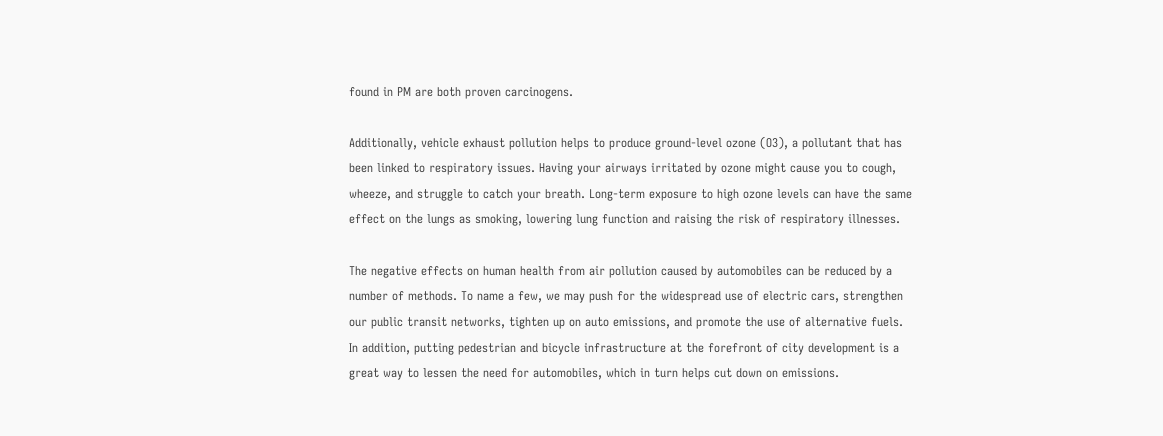found in PM are both proven carcinogens.

Additionally, vehicle exhaust pollution helps to produce ground-level ozone (O3), a pollutant that has been linked to respiratory issues. Having your airways irritated by ozone might cause you to cough, wheeze, and struggle to catch your breath. Long-term exposure to high ozone levels can have the same effect on the lungs as smoking, lowering lung function and raising the risk of respiratory illnesses.

The negative effects on human health from air pollution caused by automobiles can be reduced by a number of methods. To name a few, we may push for the widespread use of electric cars, strengthen our public transit networks, tighten up on auto emissions, and promote the use of alternative fuels. In addition, putting pedestrian and bicycle infrastructure at the forefront of city development is a great way to lessen the need for automobiles, which in turn helps cut down on emissions.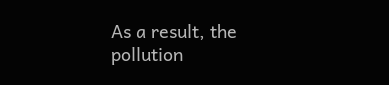As a result, the pollution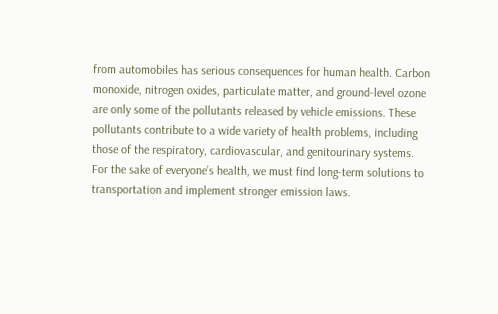from automobiles has serious consequences for human health. Carbon monoxide, nitrogen oxides, particulate matter, and ground-level ozone are only some of the pollutants released by vehicle emissions. These pollutants contribute to a wide variety of health problems, including those of the respiratory, cardiovascular, and genitourinary systems. For the sake of everyone’s health, we must find long-term solutions to transportation and implement stronger emission laws.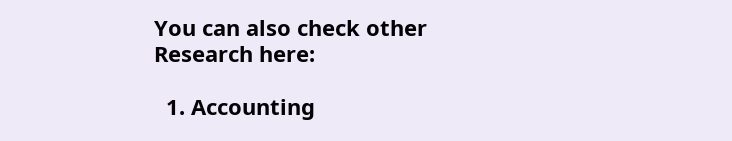You can also check other Research here:

  1. Accounting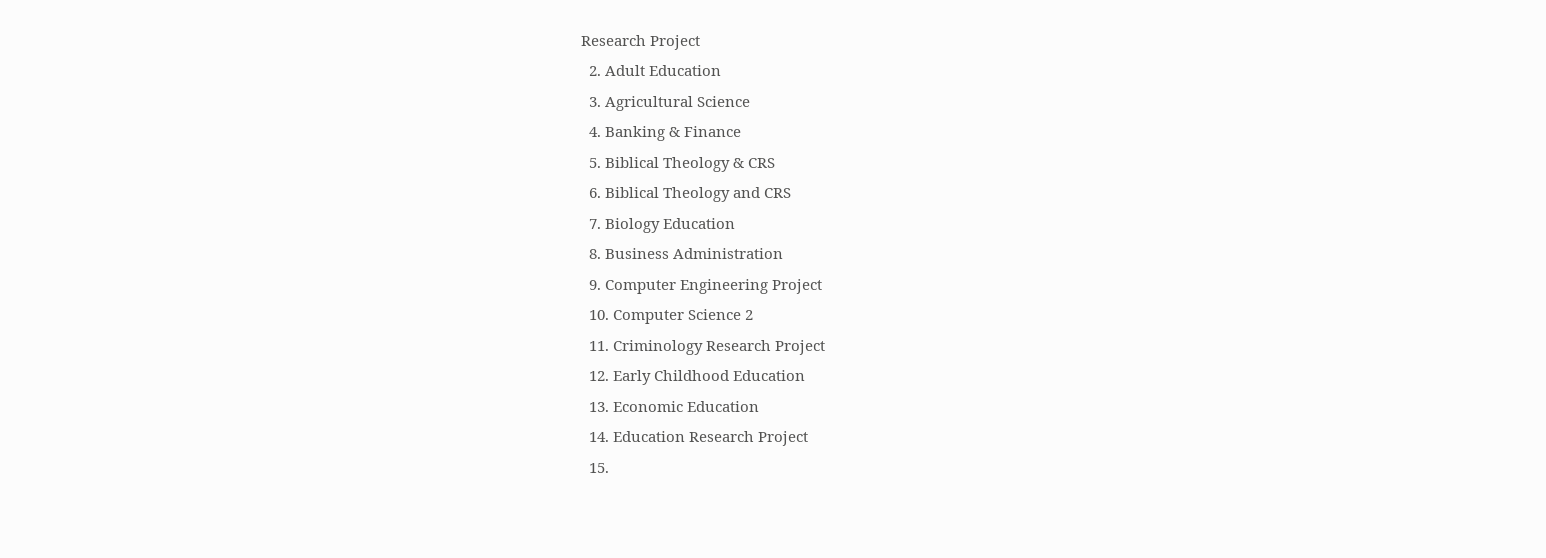Research Project
  2. Adult Education
  3. Agricultural Science
  4. Banking & Finance
  5. Biblical Theology & CRS
  6. Biblical Theology and CRS
  7. Biology Education
  8. Business Administration
  9. Computer Engineering Project
  10. Computer Science 2
  11. Criminology Research Project
  12. Early Childhood Education
  13. Economic Education
  14. Education Research Project
  15.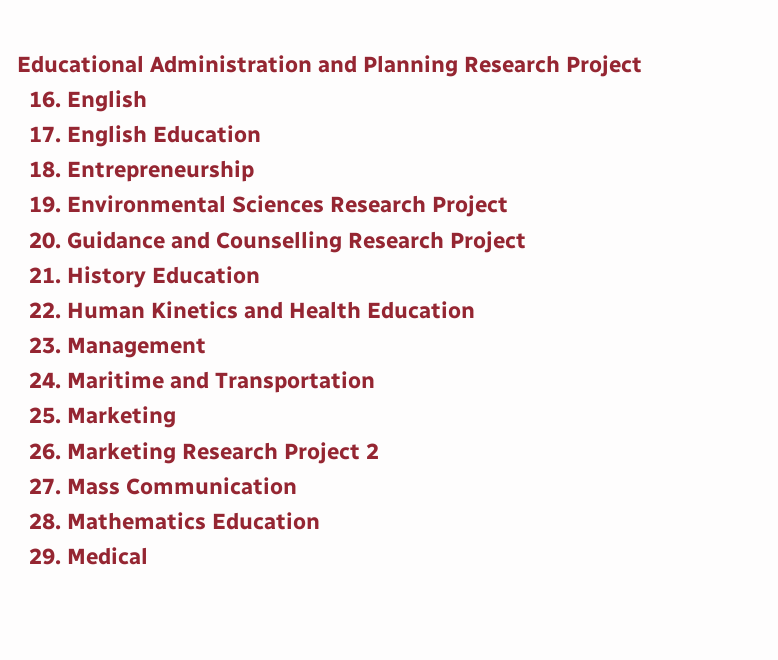Educational Administration and Planning Research Project
  16. English
  17. English Education
  18. Entrepreneurship
  19. Environmental Sciences Research Project
  20. Guidance and Counselling Research Project
  21. History Education
  22. Human Kinetics and Health Education
  23. Management
  24. Maritime and Transportation
  25. Marketing
  26. Marketing Research Project 2
  27. Mass Communication
  28. Mathematics Education
  29. Medical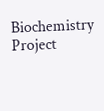Biochemistry Project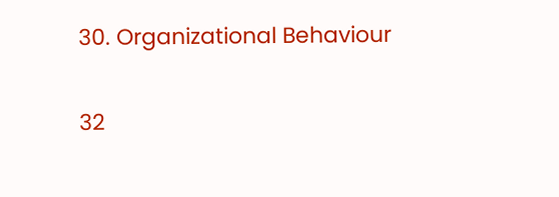30. Organizational Behaviour

32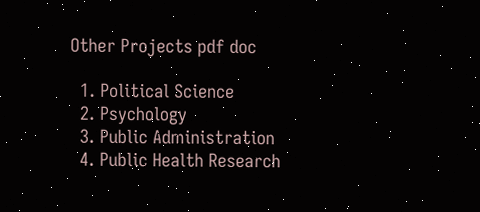Other Projects pdf doc

  1. Political Science
  2. Psychology
  3. Public Administration
  4. Public Health Research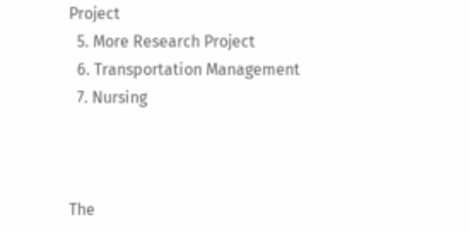Project
  5. More Research Project
  6. Transportation Management
  7. Nursing



The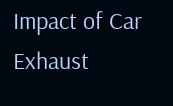Impact of Car Exhaust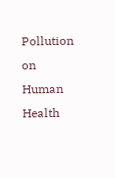Pollution on Human Health